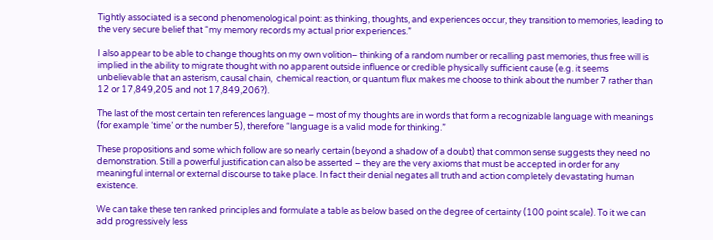Tightly associated is a second phenomenological point: as thinking, thoughts, and experiences occur, they transition to memories, leading to the very secure belief that “my memory records my actual prior experiences.”

I also appear to be able to change thoughts on my own volition– thinking of a random number or recalling past memories, thus free will is implied in the ability to migrate thought with no apparent outside influence or credible physically sufficient cause (e.g. it seems unbelievable that an asterism, causal chain,  chemical reaction, or quantum flux makes me choose to think about the number 7 rather than 12 or 17,849,205 and not 17,849,206?).

The last of the most certain ten references language – most of my thoughts are in words that form a recognizable language with meanings (for example ‘time’ or the number 5), therefore “language is a valid mode for thinking.”

These propositions and some which follow are so nearly certain (beyond a shadow of a doubt) that common sense suggests they need no demonstration. Still a powerful justification can also be asserted – they are the very axioms that must be accepted in order for any meaningful internal or external discourse to take place. In fact their denial negates all truth and action completely devastating human existence.

We can take these ten ranked principles and formulate a table as below based on the degree of certainty (100 point scale). To it we can add progressively less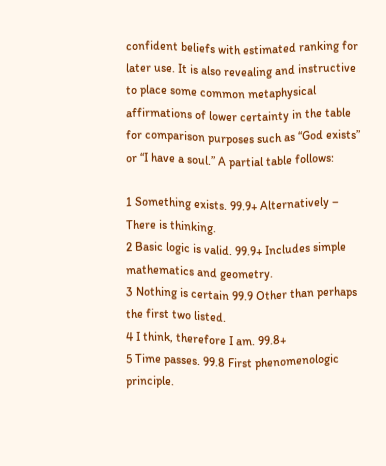confident beliefs with estimated ranking for later use. It is also revealing and instructive to place some common metaphysical affirmations of lower certainty in the table for comparison purposes such as “God exists” or “I have a soul.” A partial table follows:

1 Something exists. 99.9+ Alternatively – There is thinking.
2 Basic logic is valid. 99.9+ Includes simple mathematics and geometry.
3 Nothing is certain 99.9 Other than perhaps the first two listed.
4 I think, therefore I am. 99.8+
5 Time passes. 99.8 First phenomenologic principle.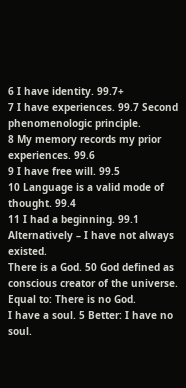6 I have identity. 99.7+
7 I have experiences. 99.7 Second phenomenologic principle.
8 My memory records my prior experiences. 99.6
9 I have free will. 99.5
10 Language is a valid mode of thought. 99.4
11 I had a beginning. 99.1 Alternatively – I have not always existed.
There is a God. 50 God defined as conscious creator of the universe. Equal to: There is no God.
I have a soul. 5 Better: I have no soul.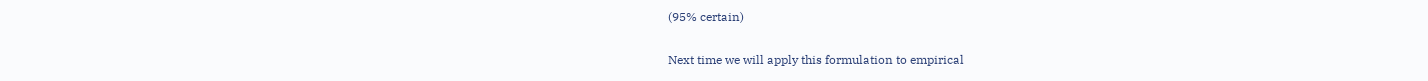(95% certain)

Next time we will apply this formulation to empirical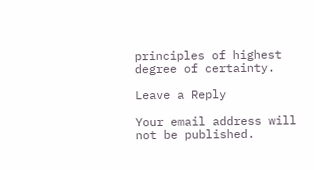principles of highest degree of certainty.

Leave a Reply

Your email address will not be published.